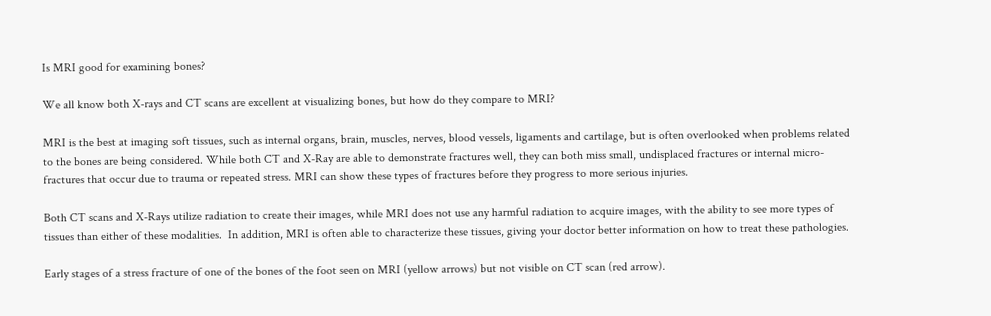Is MRI good for examining bones?

We all know both X-rays and CT scans are excellent at visualizing bones, but how do they compare to MRI?

MRI is the best at imaging soft tissues, such as internal organs, brain, muscles, nerves, blood vessels, ligaments and cartilage, but is often overlooked when problems related to the bones are being considered. While both CT and X-Ray are able to demonstrate fractures well, they can both miss small, undisplaced fractures or internal micro-fractures that occur due to trauma or repeated stress. MRI can show these types of fractures before they progress to more serious injuries.

Both CT scans and X-Rays utilize radiation to create their images, while MRI does not use any harmful radiation to acquire images, with the ability to see more types of tissues than either of these modalities.  In addition, MRI is often able to characterize these tissues, giving your doctor better information on how to treat these pathologies.

Early stages of a stress fracture of one of the bones of the foot seen on MRI (yellow arrows) but not visible on CT scan (red arrow).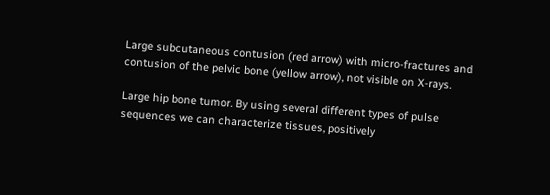Large subcutaneous contusion (red arrow) with micro-fractures and contusion of the pelvic bone (yellow arrow), not visible on X-rays.

Large hip bone tumor. By using several different types of pulse sequences we can characterize tissues, positively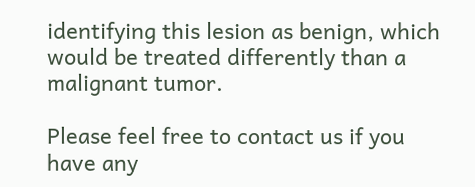identifying this lesion as benign, which would be treated differently than a malignant tumor.

Please feel free to contact us if you have any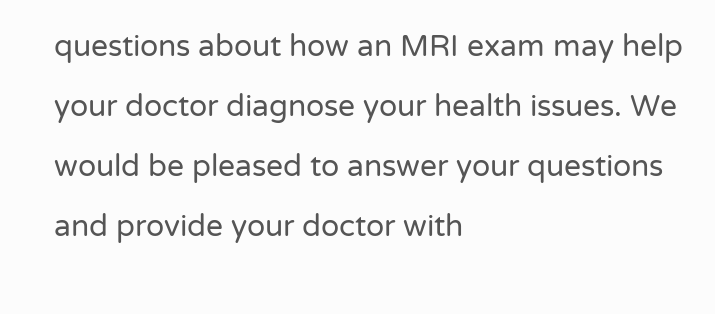questions about how an MRI exam may help your doctor diagnose your health issues. We would be pleased to answer your questions and provide your doctor with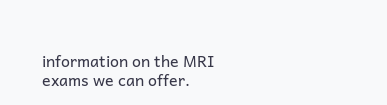information on the MRI exams we can offer.